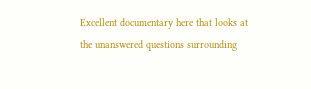Excellent documentary here that looks at the unanswered questions surrounding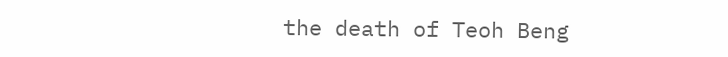the death of Teoh Beng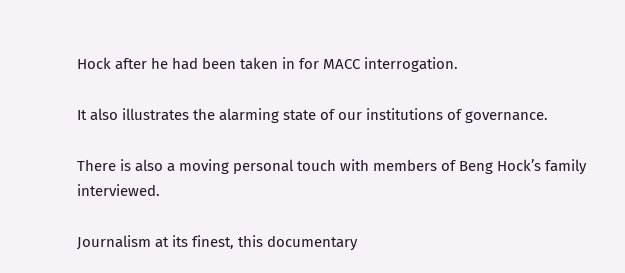Hock after he had been taken in for MACC interrogation.

It also illustrates the alarming state of our institutions of governance.

There is also a moving personal touch with members of Beng Hock’s family interviewed.

Journalism at its finest, this documentary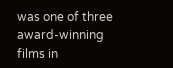was one of three award-winning films in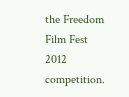the Freedom Film Fest 2012 competition.